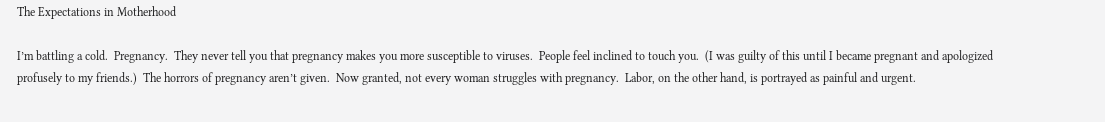The Expectations in Motherhood

I’m battling a cold.  Pregnancy.  They never tell you that pregnancy makes you more susceptible to viruses.  People feel inclined to touch you.  (I was guilty of this until I became pregnant and apologized profusely to my friends.)  The horrors of pregnancy aren’t given.  Now granted, not every woman struggles with pregnancy.  Labor, on the other hand, is portrayed as painful and urgent.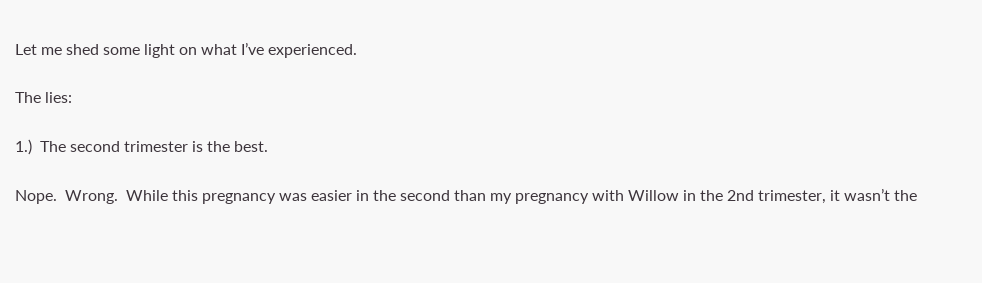Let me shed some light on what I’ve experienced.

The lies:

1.)  The second trimester is the best.

Nope.  Wrong.  While this pregnancy was easier in the second than my pregnancy with Willow in the 2nd trimester, it wasn’t the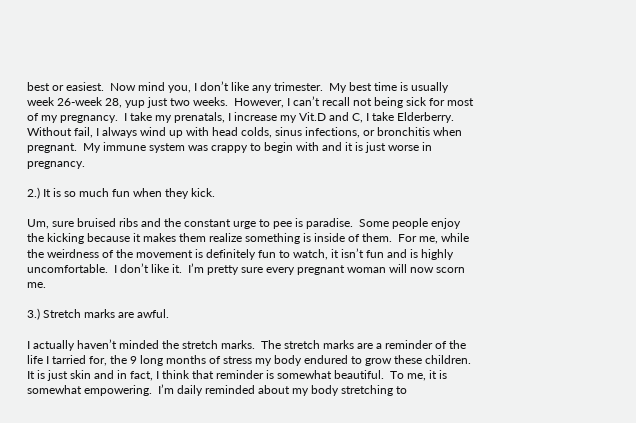best or easiest.  Now mind you, I don’t like any trimester.  My best time is usually week 26-week 28, yup just two weeks.  However, I can’t recall not being sick for most of my pregnancy.  I take my prenatals, I increase my Vit.D and C, I take Elderberry.  Without fail, I always wind up with head colds, sinus infections, or bronchitis when pregnant.  My immune system was crappy to begin with and it is just worse in pregnancy.

2.) It is so much fun when they kick.

Um, sure bruised ribs and the constant urge to pee is paradise.  Some people enjoy the kicking because it makes them realize something is inside of them.  For me, while the weirdness of the movement is definitely fun to watch, it isn’t fun and is highly uncomfortable.  I don’t like it.  I’m pretty sure every pregnant woman will now scorn me.

3.) Stretch marks are awful.

I actually haven’t minded the stretch marks.  The stretch marks are a reminder of the life I tarried for, the 9 long months of stress my body endured to grow these children.  It is just skin and in fact, I think that reminder is somewhat beautiful.  To me, it is somewhat empowering.  I’m daily reminded about my body stretching to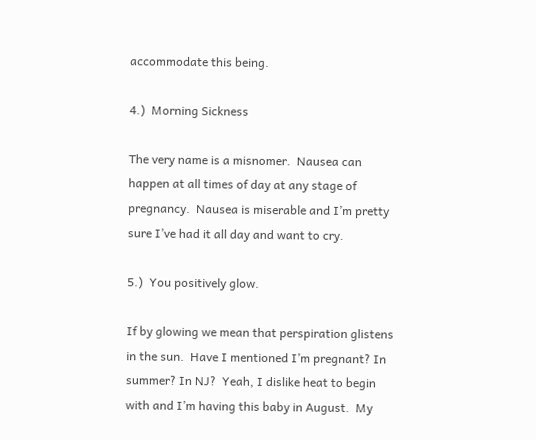accommodate this being.

4.)  Morning Sickness

The very name is a misnomer.  Nausea can happen at all times of day at any stage of pregnancy.  Nausea is miserable and I’m pretty sure I’ve had it all day and want to cry.

5.)  You positively glow.

If by glowing we mean that perspiration glistens in the sun.  Have I mentioned I’m pregnant? In summer? In NJ?  Yeah, I dislike heat to begin with and I’m having this baby in August.  My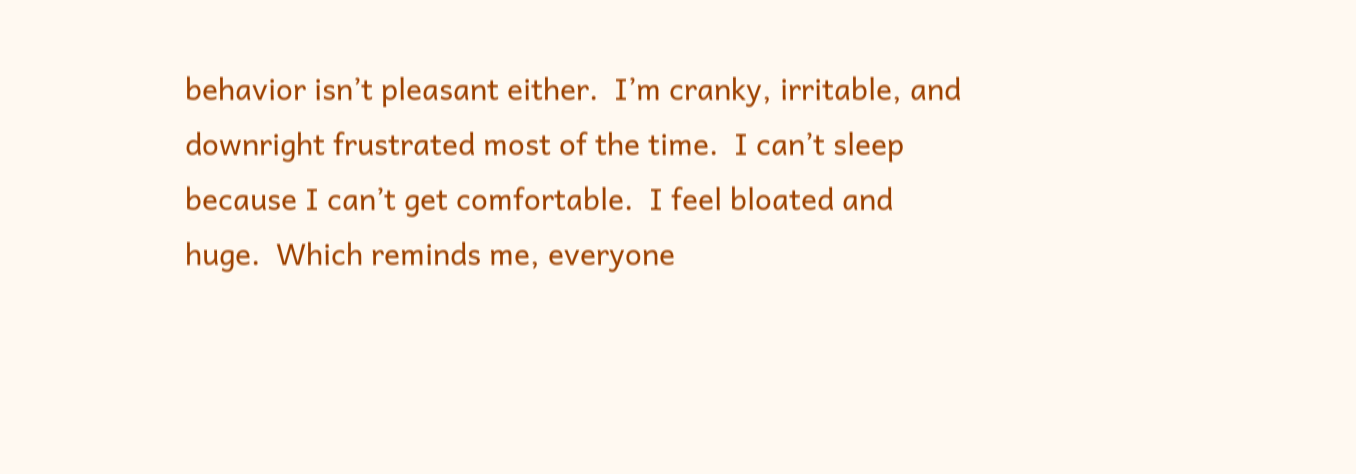behavior isn’t pleasant either.  I’m cranky, irritable, and downright frustrated most of the time.  I can’t sleep because I can’t get comfortable.  I feel bloated and huge.  Which reminds me, everyone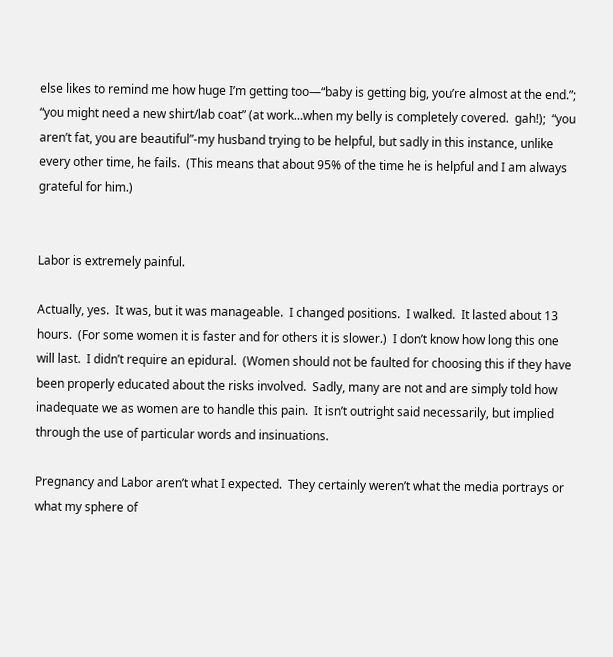else likes to remind me how huge I’m getting too—“baby is getting big, you’re almost at the end.”; “you might need a new shirt/lab coat” (at work…when my belly is completely covered.  gah!);  “you aren’t fat, you are beautiful”-my husband trying to be helpful, but sadly in this instance, unlike every other time, he fails.  (This means that about 95% of the time he is helpful and I am always grateful for him.)


Labor is extremely painful.

Actually, yes.  It was, but it was manageable.  I changed positions.  I walked.  It lasted about 13 hours.  (For some women it is faster and for others it is slower.)  I don’t know how long this one will last.  I didn’t require an epidural.  (Women should not be faulted for choosing this if they have been properly educated about the risks involved.  Sadly, many are not and are simply told how inadequate we as women are to handle this pain.  It isn’t outright said necessarily, but implied through the use of particular words and insinuations.

Pregnancy and Labor aren’t what I expected.  They certainly weren’t what the media portrays or what my sphere of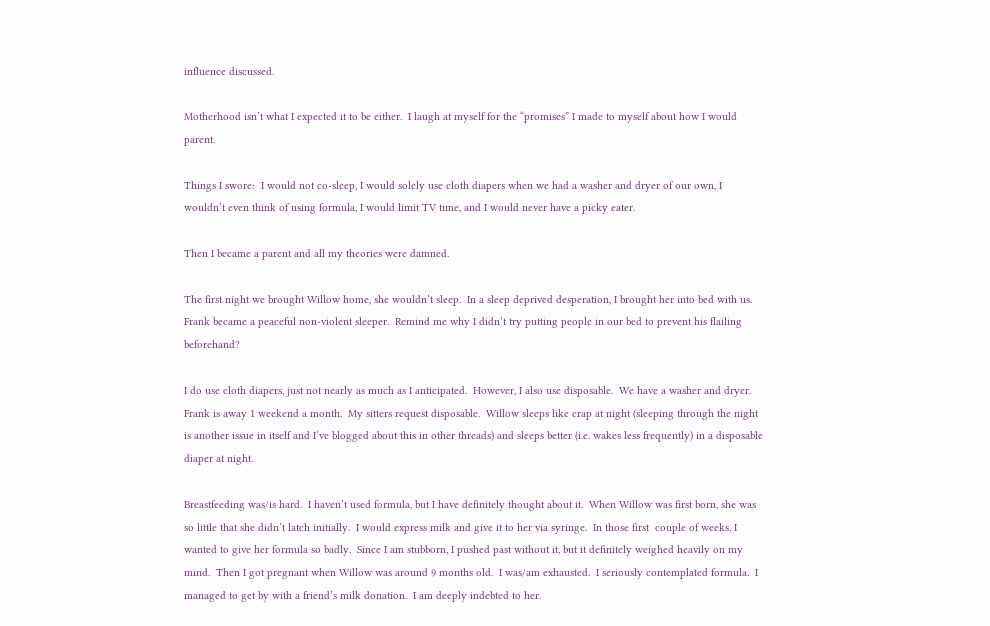influence discussed.

Motherhood isn’t what I expected it to be either.  I laugh at myself for the “promises” I made to myself about how I would parent.

Things I swore:  I would not co-sleep, I would solely use cloth diapers when we had a washer and dryer of our own, I wouldn’t even think of using formula, I would limit TV time, and I would never have a picky eater.

Then I became a parent and all my theories were damned.

The first night we brought Willow home, she wouldn’t sleep.  In a sleep deprived desperation, I brought her into bed with us.  Frank became a peaceful non-violent sleeper.  Remind me why I didn’t try putting people in our bed to prevent his flailing beforehand?

I do use cloth diapers, just not nearly as much as I anticipated.  However, I also use disposable.  We have a washer and dryer. Frank is away 1 weekend a month.  My sitters request disposable.  Willow sleeps like crap at night (sleeping through the night is another issue in itself and I’ve blogged about this in other threads) and sleeps better (i.e. wakes less frequently) in a disposable diaper at night.

Breastfeeding was/is hard.  I haven’t used formula, but I have definitely thought about it.  When Willow was first born, she was so little that she didn’t latch initially.  I would express milk and give it to her via syringe.  In those first  couple of weeks, I wanted to give her formula so badly.  Since I am stubborn, I pushed past without it, but it definitely weighed heavily on my mind.  Then I got pregnant when Willow was around 9 months old.  I was/am exhausted.  I seriously contemplated formula.  I managed to get by with a friend’s milk donation.  I am deeply indebted to her.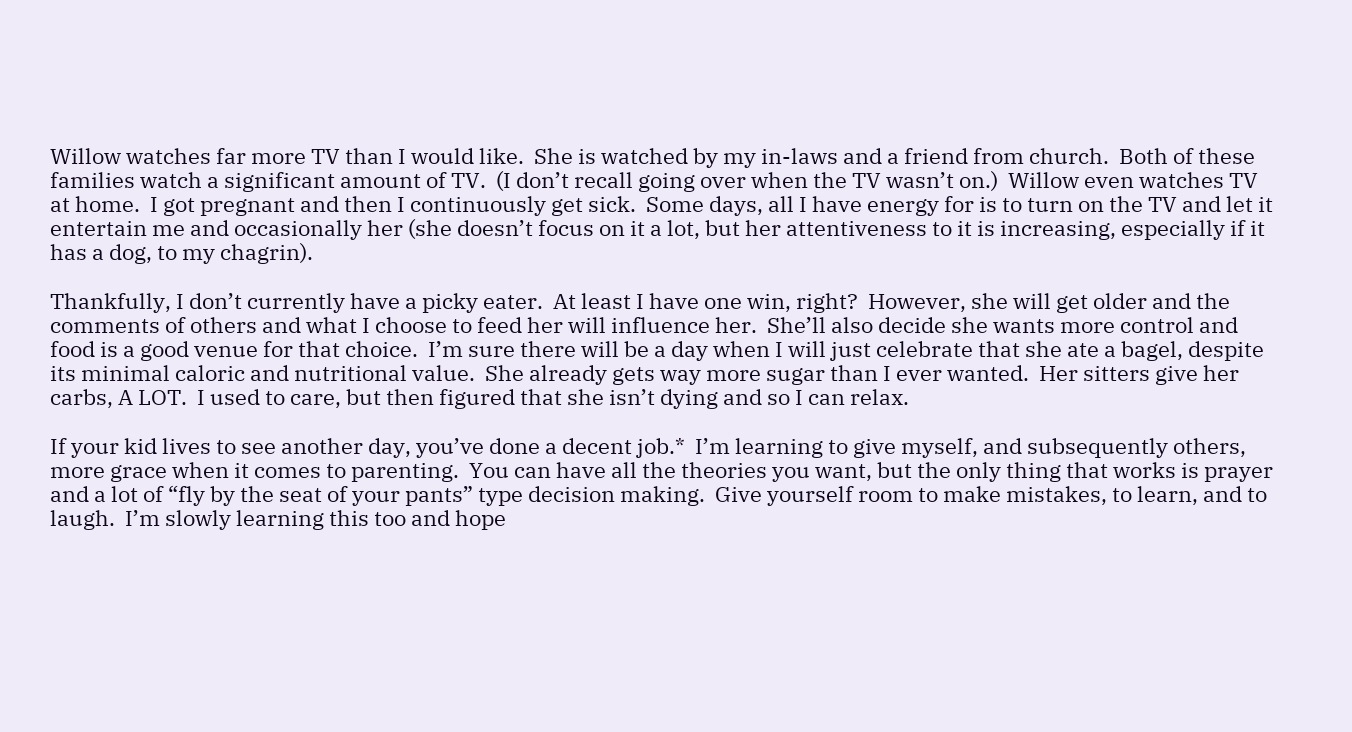Willow watches far more TV than I would like.  She is watched by my in-laws and a friend from church.  Both of these families watch a significant amount of TV.  (I don’t recall going over when the TV wasn’t on.)  Willow even watches TV at home.  I got pregnant and then I continuously get sick.  Some days, all I have energy for is to turn on the TV and let it entertain me and occasionally her (she doesn’t focus on it a lot, but her attentiveness to it is increasing, especially if it has a dog, to my chagrin).

Thankfully, I don’t currently have a picky eater.  At least I have one win, right?  However, she will get older and the comments of others and what I choose to feed her will influence her.  She’ll also decide she wants more control and food is a good venue for that choice.  I’m sure there will be a day when I will just celebrate that she ate a bagel, despite its minimal caloric and nutritional value.  She already gets way more sugar than I ever wanted.  Her sitters give her carbs, A LOT.  I used to care, but then figured that she isn’t dying and so I can relax.

If your kid lives to see another day, you’ve done a decent job.*  I’m learning to give myself, and subsequently others, more grace when it comes to parenting.  You can have all the theories you want, but the only thing that works is prayer and a lot of “fly by the seat of your pants” type decision making.  Give yourself room to make mistakes, to learn, and to laugh.  I’m slowly learning this too and hope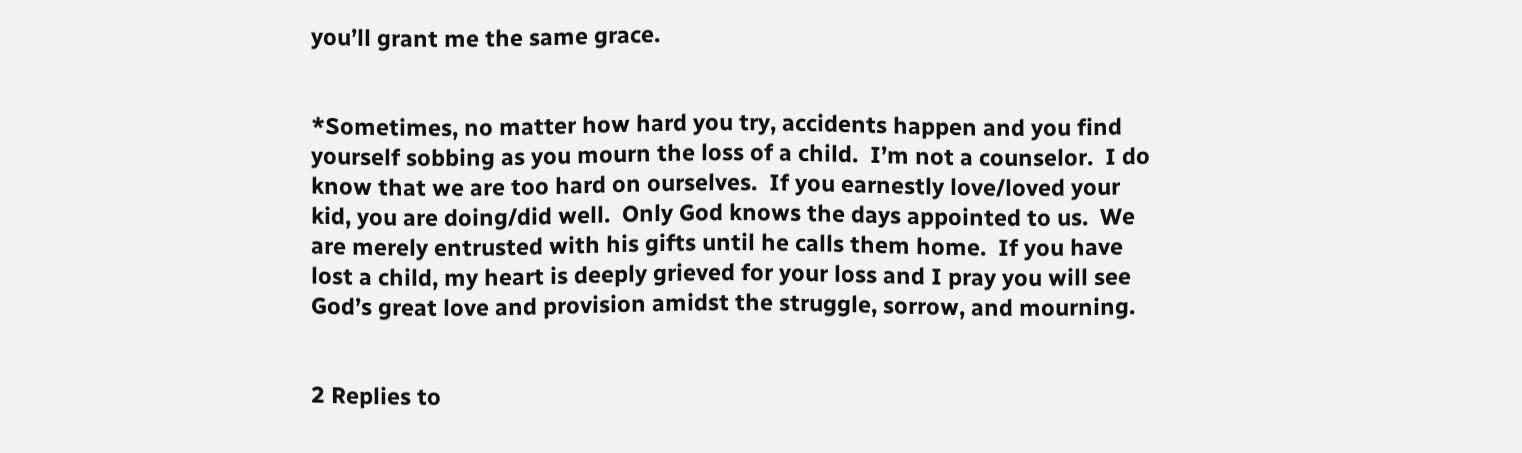you’ll grant me the same grace.


*Sometimes, no matter how hard you try, accidents happen and you find yourself sobbing as you mourn the loss of a child.  I’m not a counselor.  I do know that we are too hard on ourselves.  If you earnestly love/loved your kid, you are doing/did well.  Only God knows the days appointed to us.  We are merely entrusted with his gifts until he calls them home.  If you have lost a child, my heart is deeply grieved for your loss and I pray you will see God’s great love and provision amidst the struggle, sorrow, and mourning.


2 Replies to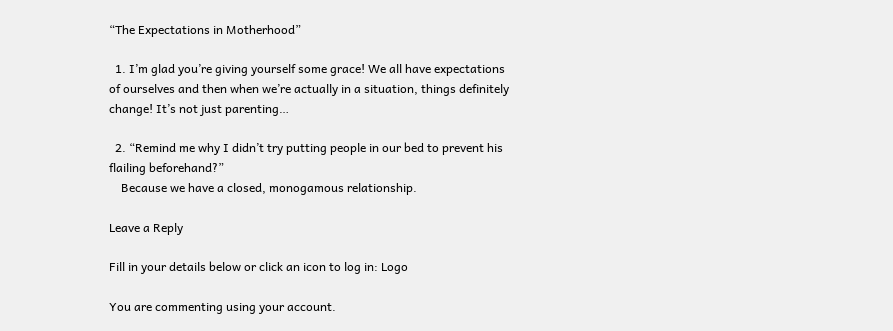“The Expectations in Motherhood”

  1. I’m glad you’re giving yourself some grace! We all have expectations of ourselves and then when we’re actually in a situation, things definitely change! It’s not just parenting…

  2. “Remind me why I didn’t try putting people in our bed to prevent his flailing beforehand?”
    Because we have a closed, monogamous relationship.

Leave a Reply

Fill in your details below or click an icon to log in: Logo

You are commenting using your account.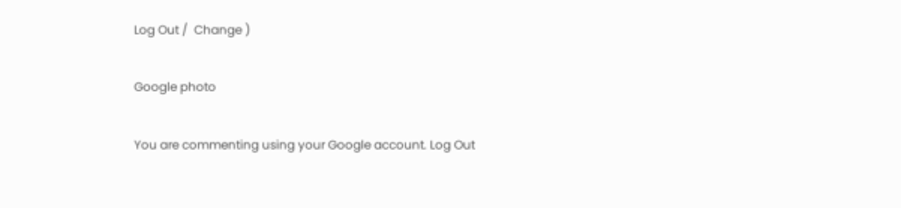Log Out /  Change )

Google photo

You are commenting using your Google account. Log Out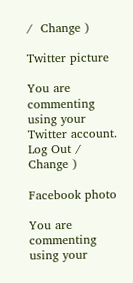/  Change )

Twitter picture

You are commenting using your Twitter account. Log Out /  Change )

Facebook photo

You are commenting using your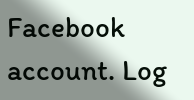Facebook account. Log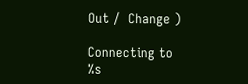Out /  Change )

Connecting to %s